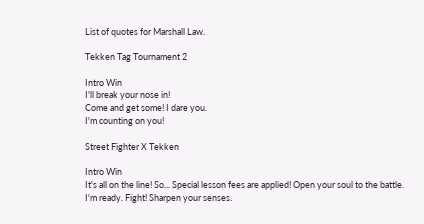List of quotes for Marshall Law.

Tekken Tag Tournament 2

Intro Win
I'll break your nose in!
Come and get some! I dare you.
I'm counting on you!

Street Fighter X Tekken

Intro Win
It's all on the line! So... Special lesson fees are applied! Open your soul to the battle.
I'm ready. Fight! Sharpen your senses.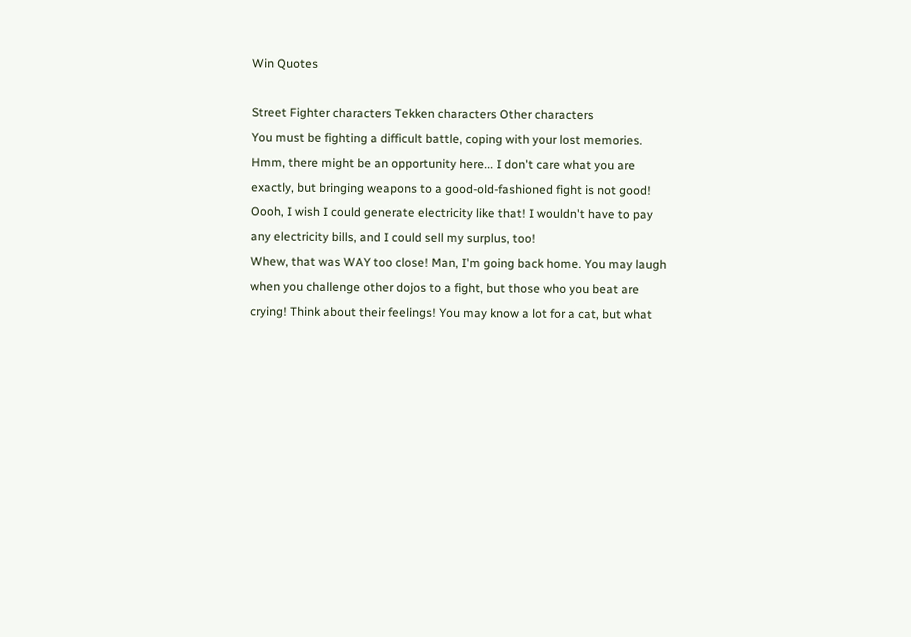Win Quotes

Street Fighter characters Tekken characters Other characters
You must be fighting a difficult battle, coping with your lost memories. Hmm, there might be an opportunity here... I don't care what you are exactly, but bringing weapons to a good-old-fashioned fight is not good! Oooh, I wish I could generate electricity like that! I wouldn't have to pay any electricity bills, and I could sell my surplus, too!
Whew, that was WAY too close! Man, I'm going back home. You may laugh when you challenge other dojos to a fight, but those who you beat are crying! Think about their feelings! You may know a lot for a cat, but what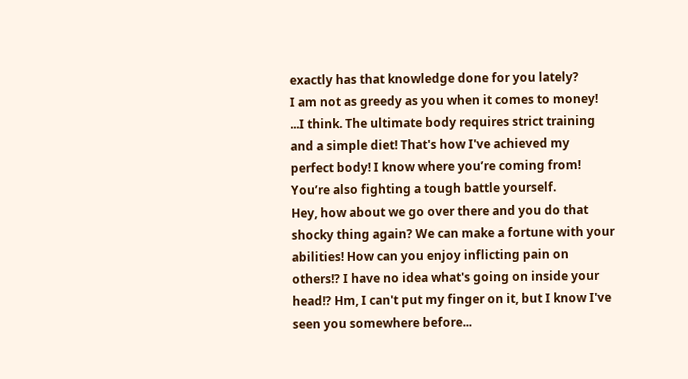exactly has that knowledge done for you lately?
I am not as greedy as you when it comes to money! ...I think. The ultimate body requires strict training and a simple diet! That's how I've achieved my perfect body! I know where you’re coming from! You’re also fighting a tough battle yourself.
Hey, how about we go over there and you do that shocky thing again? We can make a fortune with your abilities! How can you enjoy inflicting pain on others!? I have no idea what's going on inside your head!? Hm, I can't put my finger on it, but I know I've seen you somewhere before...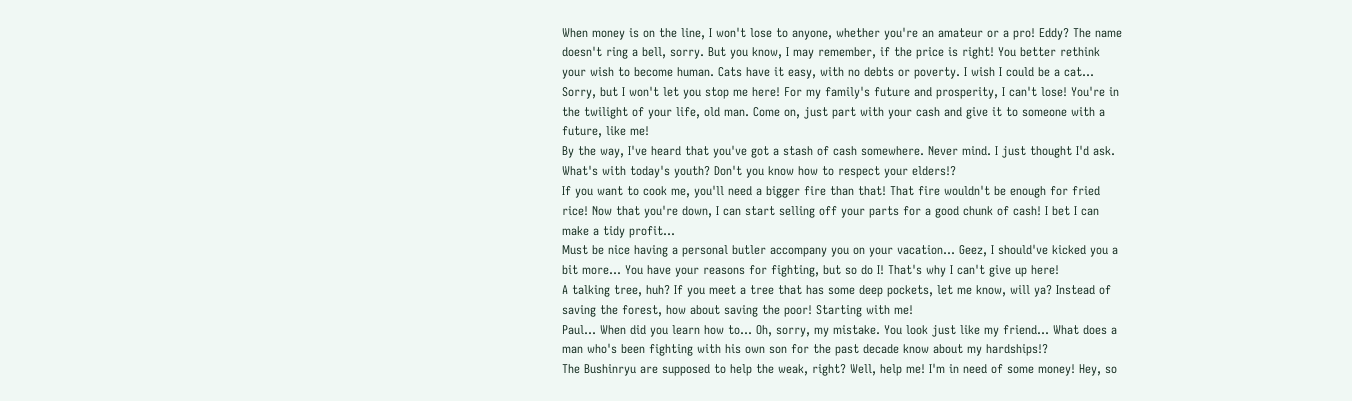When money is on the line, I won't lose to anyone, whether you're an amateur or a pro! Eddy? The name doesn't ring a bell, sorry. But you know, I may remember, if the price is right! You better rethink your wish to become human. Cats have it easy, with no debts or poverty. I wish I could be a cat...
Sorry, but I won't let you stop me here! For my family's future and prosperity, I can't lose! You're in the twilight of your life, old man. Come on, just part with your cash and give it to someone with a future, like me!
By the way, I've heard that you've got a stash of cash somewhere. Never mind. I just thought I'd ask. What's with today's youth? Don't you know how to respect your elders!?
If you want to cook me, you'll need a bigger fire than that! That fire wouldn't be enough for fried rice! Now that you're down, I can start selling off your parts for a good chunk of cash! I bet I can make a tidy profit...
Must be nice having a personal butler accompany you on your vacation... Geez, I should've kicked you a bit more... You have your reasons for fighting, but so do I! That's why I can't give up here!
A talking tree, huh? If you meet a tree that has some deep pockets, let me know, will ya? Instead of saving the forest, how about saving the poor! Starting with me!
Paul... When did you learn how to... Oh, sorry, my mistake. You look just like my friend... What does a man who's been fighting with his own son for the past decade know about my hardships!?
The Bushinryu are supposed to help the weak, right? Well, help me! I'm in need of some money! Hey, so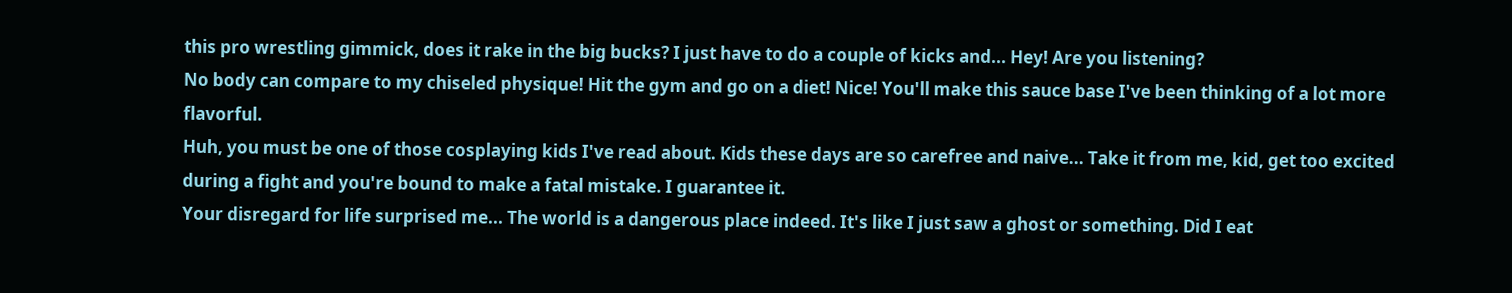this pro wrestling gimmick, does it rake in the big bucks? I just have to do a couple of kicks and... Hey! Are you listening?
No body can compare to my chiseled physique! Hit the gym and go on a diet! Nice! You'll make this sauce base I've been thinking of a lot more flavorful.
Huh, you must be one of those cosplaying kids I've read about. Kids these days are so carefree and naive... Take it from me, kid, get too excited during a fight and you're bound to make a fatal mistake. I guarantee it.
Your disregard for life surprised me... The world is a dangerous place indeed. It's like I just saw a ghost or something. Did I eat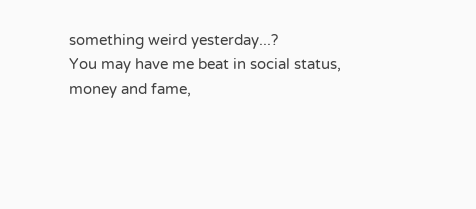something weird yesterday...?
You may have me beat in social status, money and fame,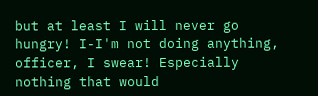but at least I will never go hungry! I-I'm not doing anything, officer, I swear! Especially nothing that would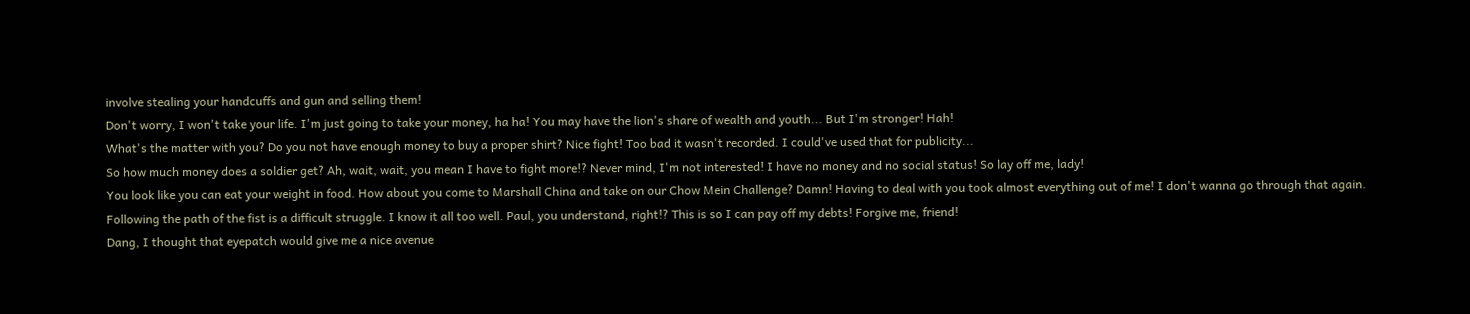involve stealing your handcuffs and gun and selling them!
Don't worry, I won't take your life. I'm just going to take your money, ha ha! You may have the lion's share of wealth and youth... But I'm stronger! Hah!
What's the matter with you? Do you not have enough money to buy a proper shirt? Nice fight! Too bad it wasn't recorded. I could've used that for publicity...
So how much money does a soldier get? Ah, wait, wait, you mean I have to fight more!? Never mind, I'm not interested! I have no money and no social status! So lay off me, lady!
You look like you can eat your weight in food. How about you come to Marshall China and take on our Chow Mein Challenge? Damn! Having to deal with you took almost everything out of me! I don't wanna go through that again.
Following the path of the fist is a difficult struggle. I know it all too well. Paul, you understand, right!? This is so I can pay off my debts! Forgive me, friend!
Dang, I thought that eyepatch would give me a nice avenue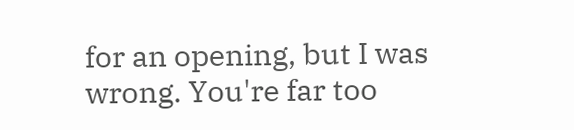for an opening, but I was wrong. You're far too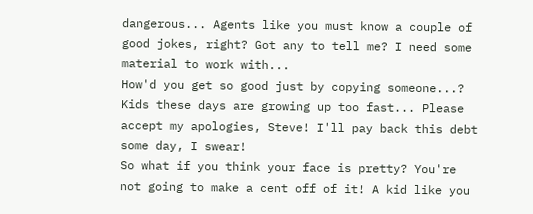dangerous... Agents like you must know a couple of good jokes, right? Got any to tell me? I need some material to work with...
How'd you get so good just by copying someone...? Kids these days are growing up too fast... Please accept my apologies, Steve! I'll pay back this debt some day, I swear!
So what if you think your face is pretty? You're not going to make a cent off of it! A kid like you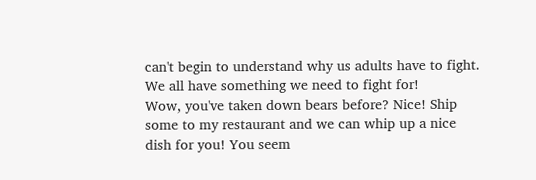can't begin to understand why us adults have to fight. We all have something we need to fight for!
Wow, you've taken down bears before? Nice! Ship some to my restaurant and we can whip up a nice dish for you! You seem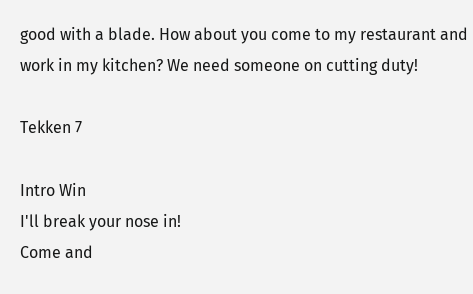good with a blade. How about you come to my restaurant and work in my kitchen? We need someone on cutting duty!

Tekken 7

Intro Win
I'll break your nose in!
Come and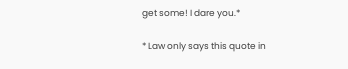get some! I dare you.*

* Law only says this quote in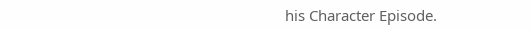his Character Episode.